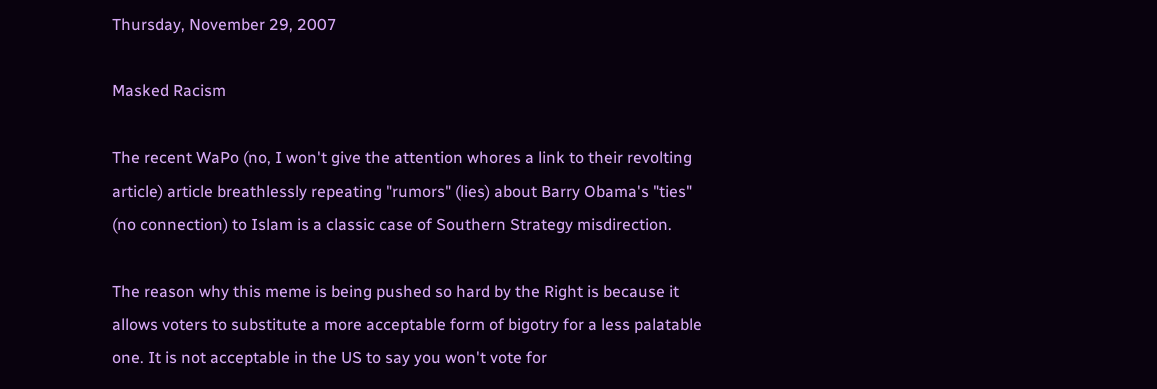Thursday, November 29, 2007

Masked Racism

The recent WaPo (no, I won't give the attention whores a link to their revolting article) article breathlessly repeating "rumors" (lies) about Barry Obama's "ties" (no connection) to Islam is a classic case of Southern Strategy misdirection.

The reason why this meme is being pushed so hard by the Right is because it allows voters to substitute a more acceptable form of bigotry for a less palatable one. It is not acceptable in the US to say you won't vote for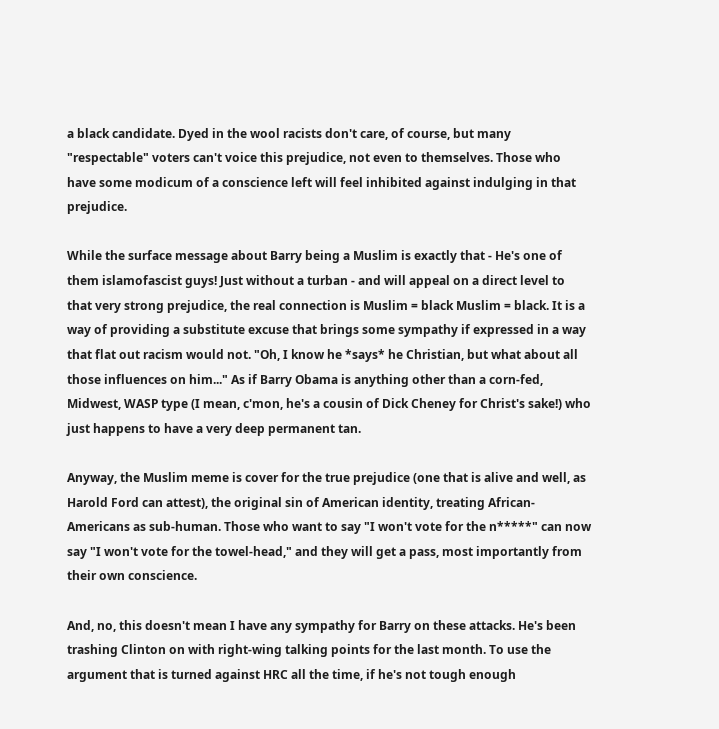a black candidate. Dyed in the wool racists don't care, of course, but many "respectable" voters can't voice this prejudice, not even to themselves. Those who have some modicum of a conscience left will feel inhibited against indulging in that prejudice.

While the surface message about Barry being a Muslim is exactly that - He's one of them islamofascist guys! Just without a turban - and will appeal on a direct level to that very strong prejudice, the real connection is Muslim = black Muslim = black. It is a way of providing a substitute excuse that brings some sympathy if expressed in a way that flat out racism would not. "Oh, I know he *says* he Christian, but what about all those influences on him..." As if Barry Obama is anything other than a corn-fed, Midwest, WASP type (I mean, c'mon, he's a cousin of Dick Cheney for Christ's sake!) who just happens to have a very deep permanent tan.

Anyway, the Muslim meme is cover for the true prejudice (one that is alive and well, as Harold Ford can attest), the original sin of American identity, treating African-Americans as sub-human. Those who want to say "I won't vote for the n*****" can now say "I won't vote for the towel-head," and they will get a pass, most importantly from their own conscience.

And, no, this doesn't mean I have any sympathy for Barry on these attacks. He's been trashing Clinton on with right-wing talking points for the last month. To use the argument that is turned against HRC all the time, if he's not tough enough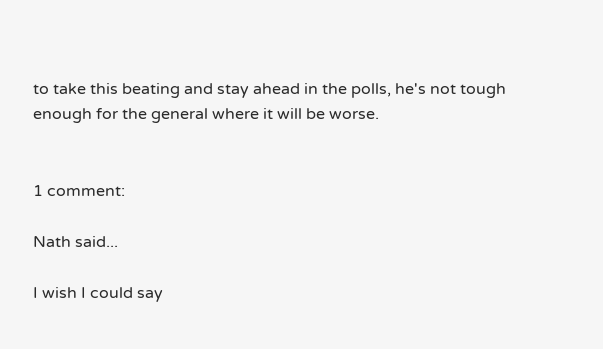to take this beating and stay ahead in the polls, he's not tough enough for the general where it will be worse.


1 comment:

Nath said...

I wish I could say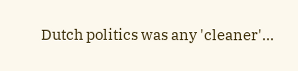Dutch politics was any 'cleaner'...